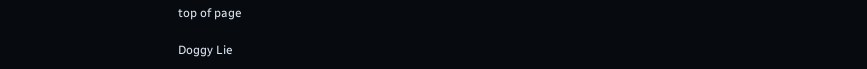top of page

Doggy Lie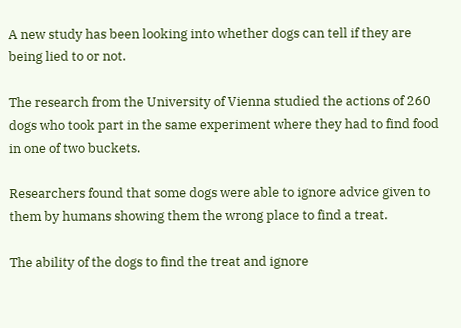A new study has been looking into whether dogs can tell if they are being lied to or not.

The research from the University of Vienna studied the actions of 260 dogs who took part in the same experiment where they had to find food in one of two buckets.

Researchers found that some dogs were able to ignore advice given to them by humans showing them the wrong place to find a treat.

The ability of the dogs to find the treat and ignore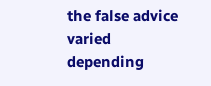the false advice varied depending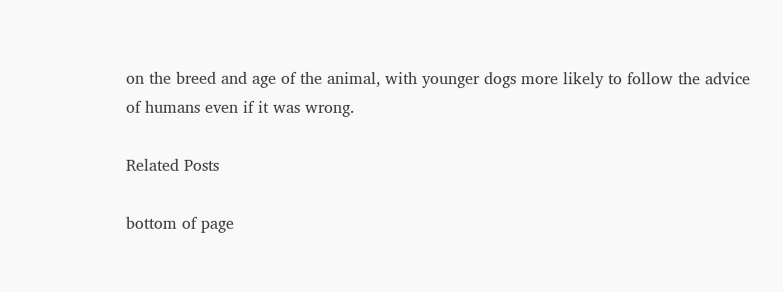on the breed and age of the animal, with younger dogs more likely to follow the advice of humans even if it was wrong.

Related Posts

bottom of page